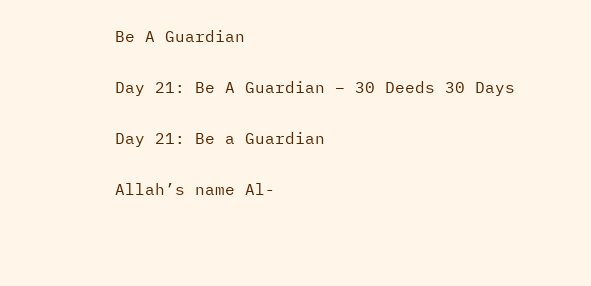Be A Guardian

Day 21: Be A Guardian – 30 Deeds 30 Days

Day 21: Be a Guardian

Allah’s name Al-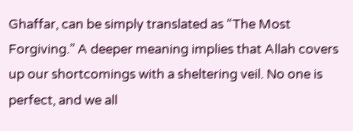Ghaffar, can be simply translated as “The Most Forgiving.” A deeper meaning implies that Allah covers up our shortcomings with a sheltering veil. No one is perfect, and we all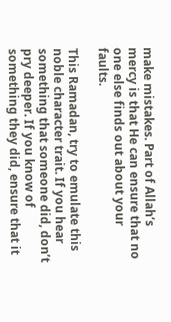make mistakes. Part of Allah’s mercy is that He can ensure that no one else finds out about your faults.

This Ramadan, try to emulate this noble character trait. If you hear something that someone did, don’t pry deeper. If you know of something they did, ensure that it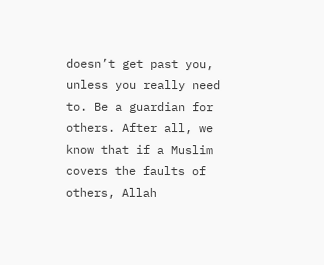doesn’t get past you, unless you really need to. Be a guardian for others. After all, we know that if a Muslim covers the faults of others, Allah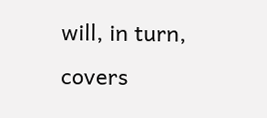will, in turn, covers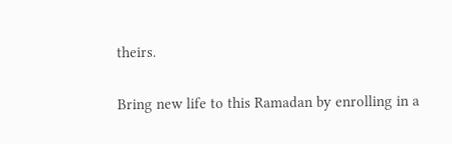theirs.

Bring new life to this Ramadan by enrolling in a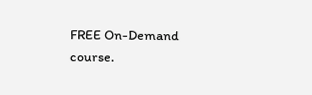FREE On-Demand course.